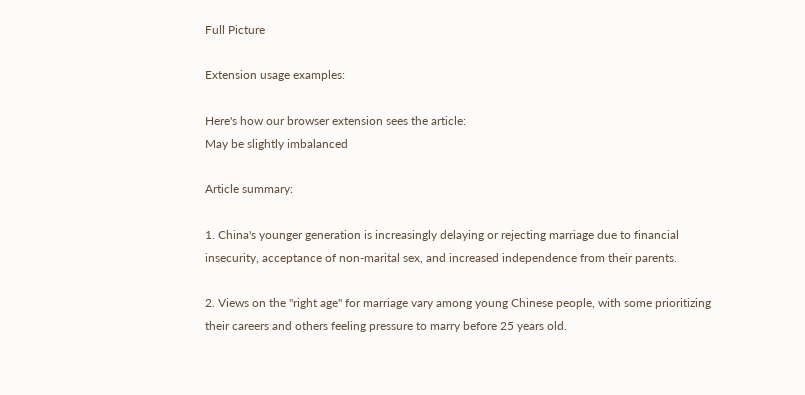Full Picture

Extension usage examples:

Here's how our browser extension sees the article:
May be slightly imbalanced

Article summary:

1. China's younger generation is increasingly delaying or rejecting marriage due to financial insecurity, acceptance of non-marital sex, and increased independence from their parents.

2. Views on the "right age" for marriage vary among young Chinese people, with some prioritizing their careers and others feeling pressure to marry before 25 years old.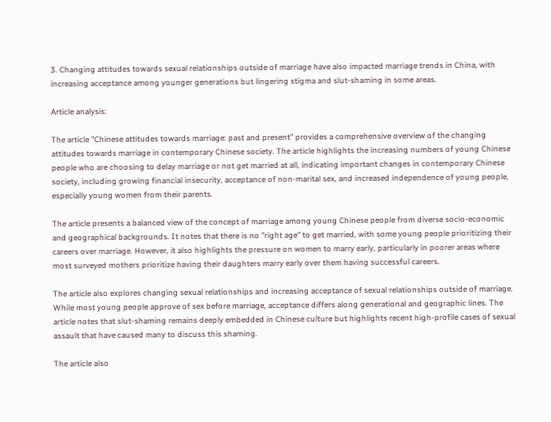3. Changing attitudes towards sexual relationships outside of marriage have also impacted marriage trends in China, with increasing acceptance among younger generations but lingering stigma and slut-shaming in some areas.

Article analysis:

The article "Chinese attitudes towards marriage: past and present" provides a comprehensive overview of the changing attitudes towards marriage in contemporary Chinese society. The article highlights the increasing numbers of young Chinese people who are choosing to delay marriage or not get married at all, indicating important changes in contemporary Chinese society, including growing financial insecurity, acceptance of non-marital sex, and increased independence of young people, especially young women from their parents.

The article presents a balanced view of the concept of marriage among young Chinese people from diverse socio-economic and geographical backgrounds. It notes that there is no "right age" to get married, with some young people prioritizing their careers over marriage. However, it also highlights the pressure on women to marry early, particularly in poorer areas where most surveyed mothers prioritize having their daughters marry early over them having successful careers.

The article also explores changing sexual relationships and increasing acceptance of sexual relationships outside of marriage. While most young people approve of sex before marriage, acceptance differs along generational and geographic lines. The article notes that slut-shaming remains deeply embedded in Chinese culture but highlights recent high-profile cases of sexual assault that have caused many to discuss this shaming.

The article also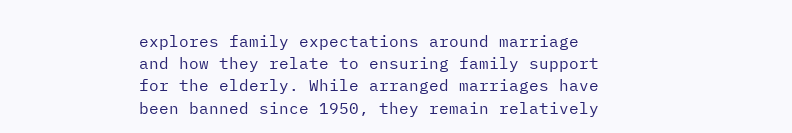explores family expectations around marriage and how they relate to ensuring family support for the elderly. While arranged marriages have been banned since 1950, they remain relatively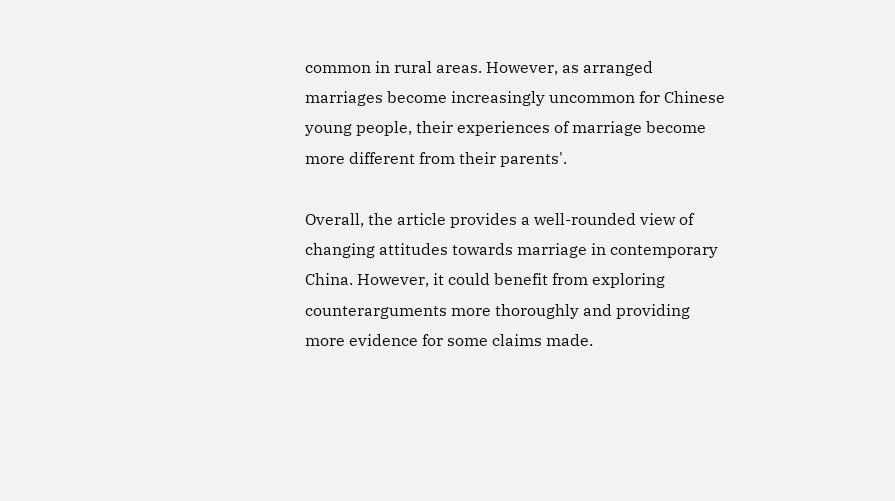common in rural areas. However, as arranged marriages become increasingly uncommon for Chinese young people, their experiences of marriage become more different from their parents'.

Overall, the article provides a well-rounded view of changing attitudes towards marriage in contemporary China. However, it could benefit from exploring counterarguments more thoroughly and providing more evidence for some claims made.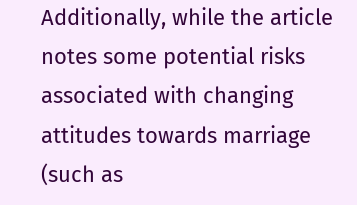Additionally, while the article notes some potential risks associated with changing attitudes towards marriage (such as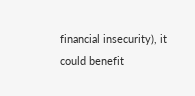financial insecurity), it could benefit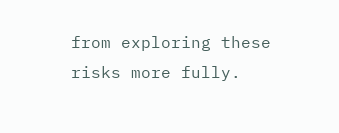from exploring these risks more fully.